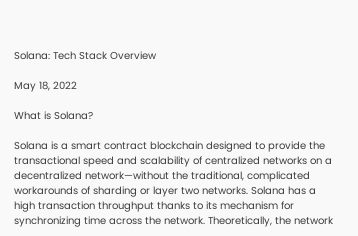Solana: Tech Stack Overview

May 18, 2022

What is Solana?

Solana is a smart contract blockchain designed to provide the transactional speed and scalability of centralized networks on a decentralized network—without the traditional, complicated workarounds of sharding or layer two networks. Solana has a high transaction throughput thanks to its mechanism for synchronizing time across the network. Theoretically, the network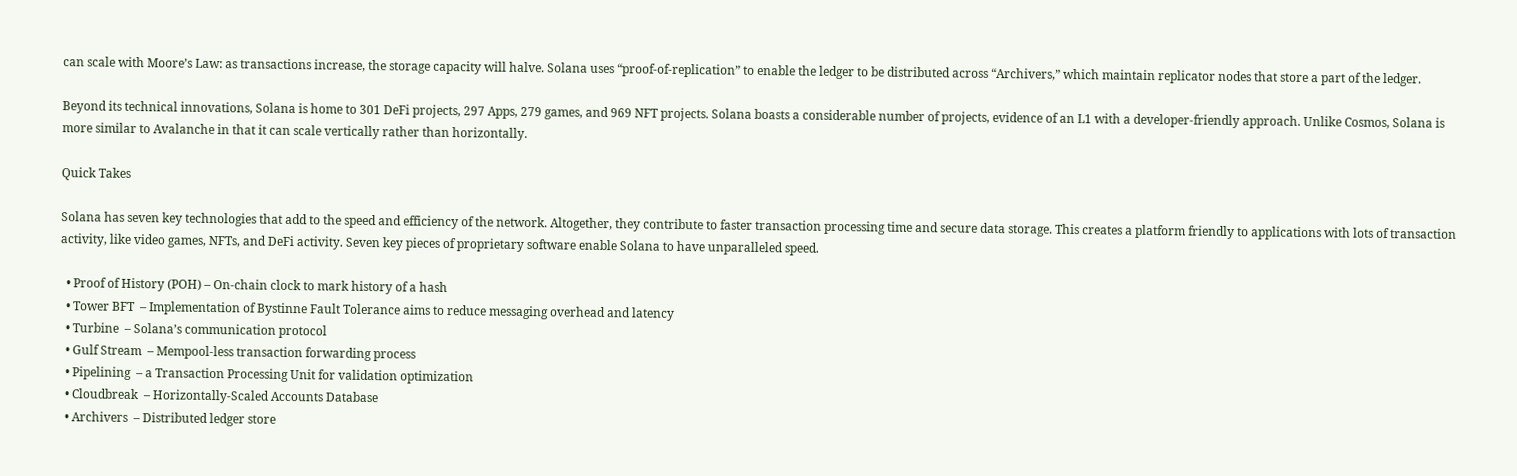can scale with Moore’s Law: as transactions increase, the storage capacity will halve. Solana uses “proof-of-replication” to enable the ledger to be distributed across “Archivers,” which maintain replicator nodes that store a part of the ledger.

Beyond its technical innovations, Solana is home to 301 DeFi projects, 297 Apps, 279 games, and 969 NFT projects. Solana boasts a considerable number of projects, evidence of an L1 with a developer-friendly approach. Unlike Cosmos, Solana is more similar to Avalanche in that it can scale vertically rather than horizontally.

Quick Takes

Solana has seven key technologies that add to the speed and efficiency of the network. Altogether, they contribute to faster transaction processing time and secure data storage. This creates a platform friendly to applications with lots of transaction activity, like video games, NFTs, and DeFi activity. Seven key pieces of proprietary software enable Solana to have unparalleled speed.

  • Proof of History (POH) – On-chain clock to mark history of a hash
  • Tower BFT  – Implementation of Bystinne Fault Tolerance aims to reduce messaging overhead and latency
  • Turbine  – Solana’s communication protocol
  • Gulf Stream  – Mempool-less transaction forwarding process
  • Pipelining  – a Transaction Processing Unit for validation optimization
  • Cloudbreak  – Horizontally-Scaled Accounts Database
  • Archivers  – Distributed ledger store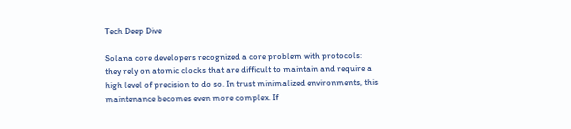Tech Deep Dive

Solana core developers recognized a core problem with protocols: they rely on atomic clocks that are difficult to maintain and require a high level of precision to do so. In trust minimalized environments, this maintenance becomes even more complex. If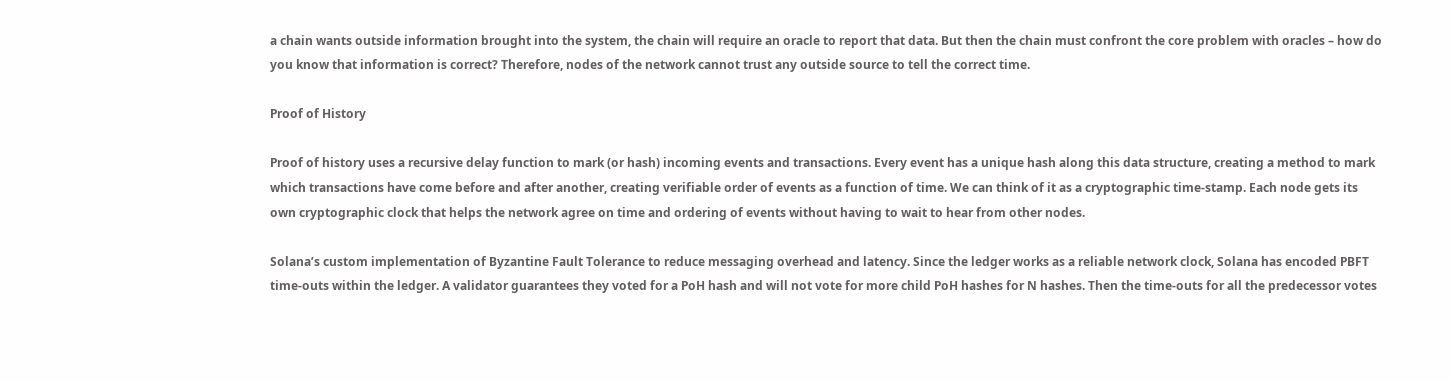a chain wants outside information brought into the system, the chain will require an oracle to report that data. But then the chain must confront the core problem with oracles – how do you know that information is correct? Therefore, nodes of the network cannot trust any outside source to tell the correct time.

Proof of History

Proof of history uses a recursive delay function to mark (or hash) incoming events and transactions. Every event has a unique hash along this data structure, creating a method to mark which transactions have come before and after another, creating verifiable order of events as a function of time. We can think of it as a cryptographic time-stamp. Each node gets its own cryptographic clock that helps the network agree on time and ordering of events without having to wait to hear from other nodes.

Solana’s custom implementation of Byzantine Fault Tolerance to reduce messaging overhead and latency. Since the ledger works as a reliable network clock, Solana has encoded PBFT time-outs within the ledger. A validator guarantees they voted for a PoH hash and will not vote for more child PoH hashes for N hashes. Then the time-outs for all the predecessor votes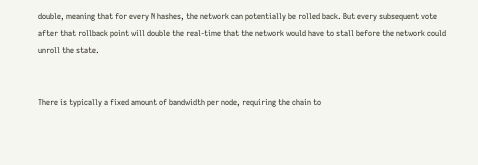double, meaning that for every N hashes, the network can potentially be rolled back. But every subsequent vote after that rollback point will double the real-time that the network would have to stall before the network could unroll the state.


There is typically a fixed amount of bandwidth per node, requiring the chain to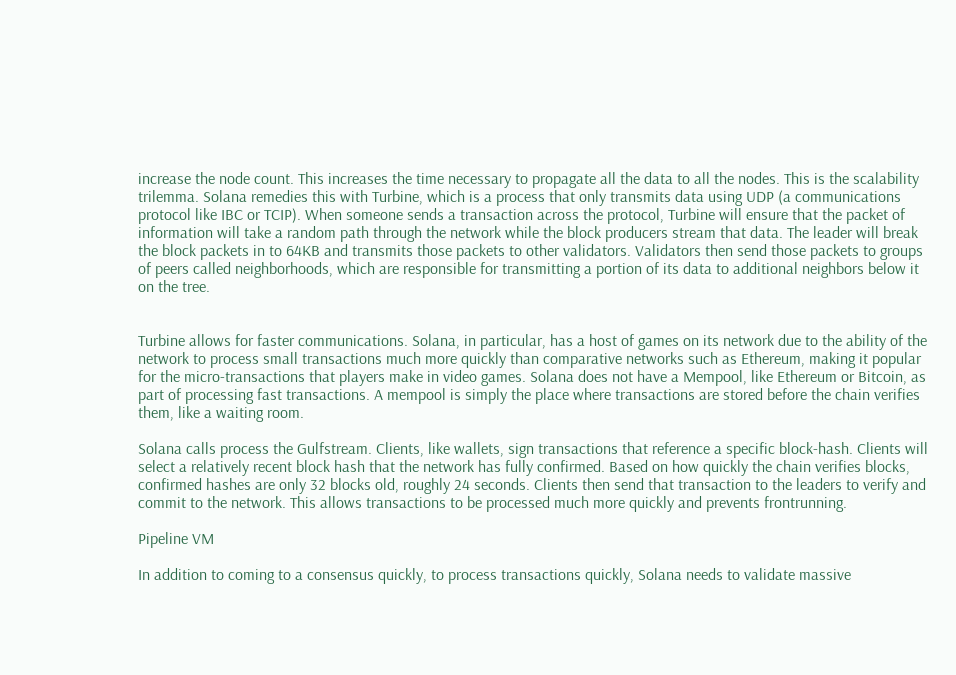increase the node count. This increases the time necessary to propagate all the data to all the nodes. This is the scalability trilemma. Solana remedies this with Turbine, which is a process that only transmits data using UDP (a communications protocol like IBC or TCIP). When someone sends a transaction across the protocol, Turbine will ensure that the packet of information will take a random path through the network while the block producers stream that data. The leader will break the block packets in to 64KB and transmits those packets to other validators. Validators then send those packets to groups of peers called neighborhoods, which are responsible for transmitting a portion of its data to additional neighbors below it on the tree.


Turbine allows for faster communications. Solana, in particular, has a host of games on its network due to the ability of the network to process small transactions much more quickly than comparative networks such as Ethereum, making it popular for the micro-transactions that players make in video games. Solana does not have a Mempool, like Ethereum or Bitcoin, as part of processing fast transactions. A mempool is simply the place where transactions are stored before the chain verifies them, like a waiting room.

Solana calls process the Gulfstream. Clients, like wallets, sign transactions that reference a specific block-hash. Clients will select a relatively recent block hash that the network has fully confirmed. Based on how quickly the chain verifies blocks, confirmed hashes are only 32 blocks old, roughly 24 seconds. Clients then send that transaction to the leaders to verify and commit to the network. This allows transactions to be processed much more quickly and prevents frontrunning.

Pipeline VM

In addition to coming to a consensus quickly, to process transactions quickly, Solana needs to validate massive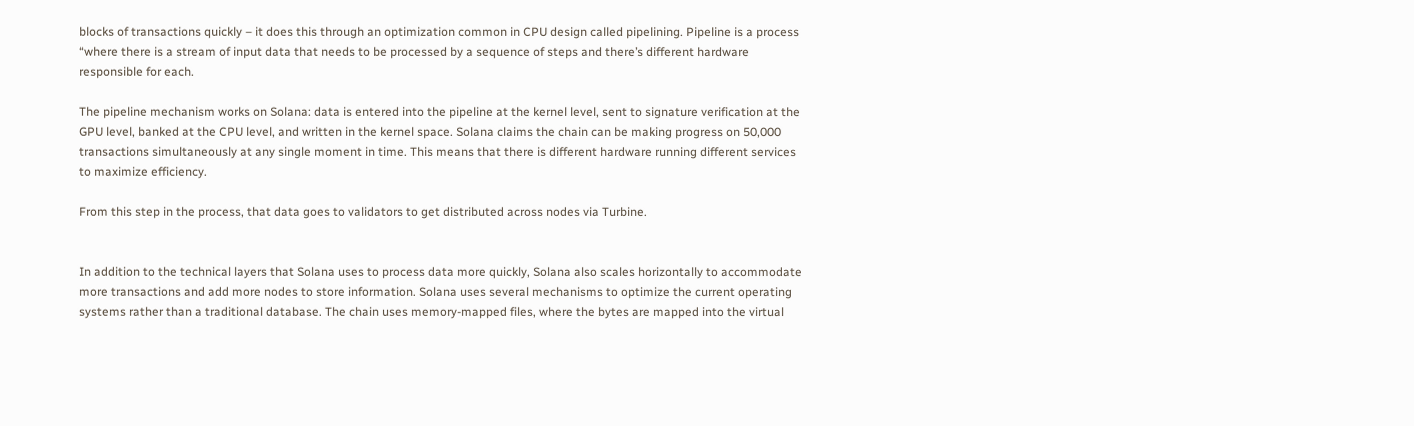blocks of transactions quickly – it does this through an optimization common in CPU design called pipelining. Pipeline is a process “where there is a stream of input data that needs to be processed by a sequence of steps and there’s different hardware responsible for each.

The pipeline mechanism works on Solana: data is entered into the pipeline at the kernel level, sent to signature verification at the GPU level, banked at the CPU level, and written in the kernel space. Solana claims the chain can be making progress on 50,000 transactions simultaneously at any single moment in time. This means that there is different hardware running different services to maximize efficiency.

From this step in the process, that data goes to validators to get distributed across nodes via Turbine.


In addition to the technical layers that Solana uses to process data more quickly, Solana also scales horizontally to accommodate more transactions and add more nodes to store information. Solana uses several mechanisms to optimize the current operating systems rather than a traditional database. The chain uses memory-mapped files, where the bytes are mapped into the virtual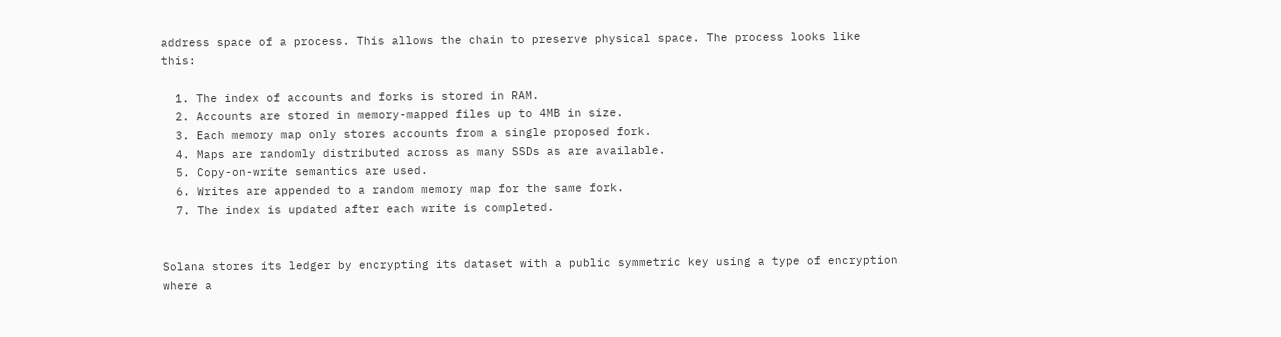address space of a process. This allows the chain to preserve physical space. The process looks like this:

  1. The index of accounts and forks is stored in RAM.
  2. Accounts are stored in memory-mapped files up to 4MB in size.
  3. Each memory map only stores accounts from a single proposed fork.
  4. Maps are randomly distributed across as many SSDs as are available.
  5. Copy-on-write semantics are used.
  6. Writes are appended to a random memory map for the same fork.
  7. The index is updated after each write is completed.


Solana stores its ledger by encrypting its dataset with a public symmetric key using a type of encryption where a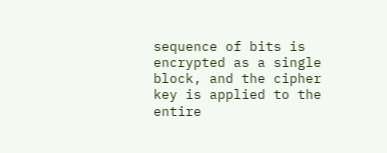sequence of bits is encrypted as a single block, and the cipher key is applied to the entire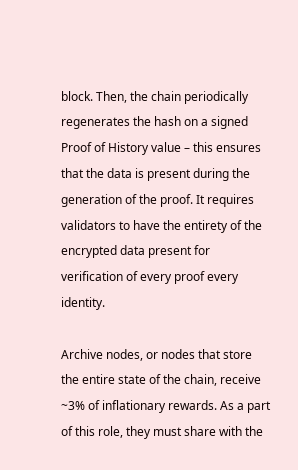block. Then, the chain periodically regenerates the hash on a signed Proof of History value – this ensures that the data is present during the generation of the proof. It requires validators to have the entirety of the encrypted data present for verification of every proof every identity.

Archive nodes, or nodes that store the entire state of the chain, receive ~3% of inflationary rewards. As a part of this role, they must share with the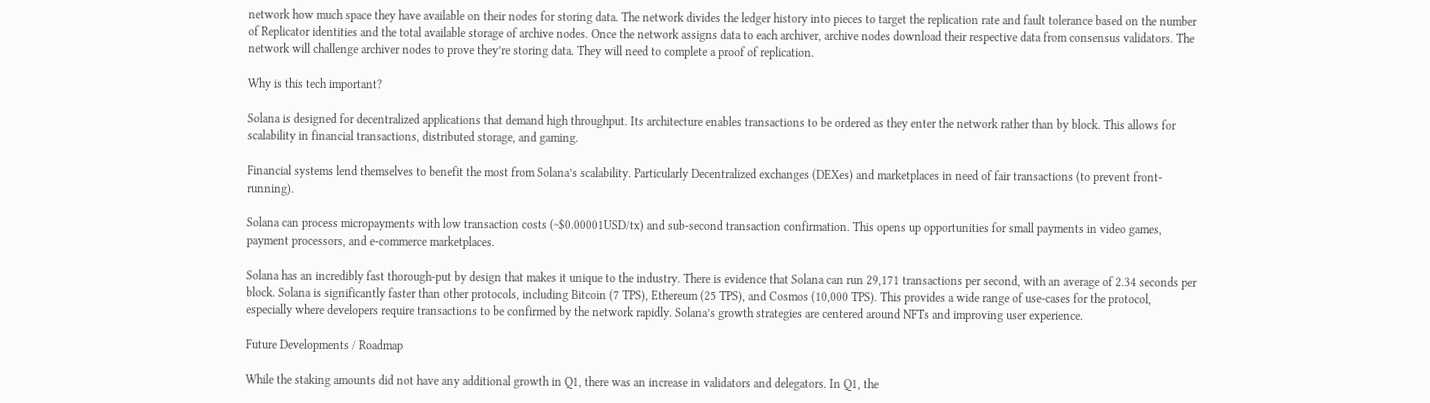network how much space they have available on their nodes for storing data. The network divides the ledger history into pieces to target the replication rate and fault tolerance based on the number of Replicator identities and the total available storage of archive nodes. Once the network assigns data to each archiver, archive nodes download their respective data from consensus validators. The network will challenge archiver nodes to prove they’re storing data. They will need to complete a proof of replication.

Why is this tech important?

Solana is designed for decentralized applications that demand high throughput. Its architecture enables transactions to be ordered as they enter the network rather than by block. This allows for scalability in financial transactions, distributed storage, and gaming.

Financial systems lend themselves to benefit the most from Solana’s scalability. Particularly Decentralized exchanges (DEXes) and marketplaces in need of fair transactions (to prevent front-running).

Solana can process micropayments with low transaction costs (~$0.00001USD/tx) and sub-second transaction confirmation. This opens up opportunities for small payments in video games, payment processors, and e-commerce marketplaces.

Solana has an incredibly fast thorough-put by design that makes it unique to the industry. There is evidence that Solana can run 29,171 transactions per second, with an average of 2.34 seconds per block. Solana is significantly faster than other protocols, including Bitcoin (7 TPS), Ethereum (25 TPS), and Cosmos (10,000 TPS). This provides a wide range of use-cases for the protocol, especially where developers require transactions to be confirmed by the network rapidly. Solana’s growth strategies are centered around NFTs and improving user experience.

Future Developments / Roadmap

While the staking amounts did not have any additional growth in Q1, there was an increase in validators and delegators. In Q1, the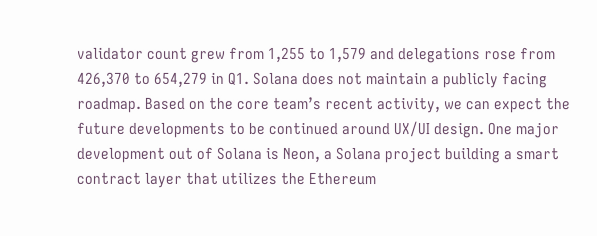validator count grew from 1,255 to 1,579 and delegations rose from 426,370 to 654,279 in Q1. Solana does not maintain a publicly facing roadmap. Based on the core team’s recent activity, we can expect the future developments to be continued around UX/UI design. One major development out of Solana is Neon, a Solana project building a smart contract layer that utilizes the Ethereum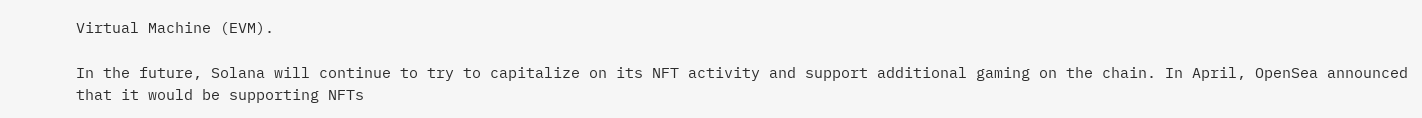Virtual Machine (EVM).

In the future, Solana will continue to try to capitalize on its NFT activity and support additional gaming on the chain. In April, OpenSea announced that it would be supporting NFTs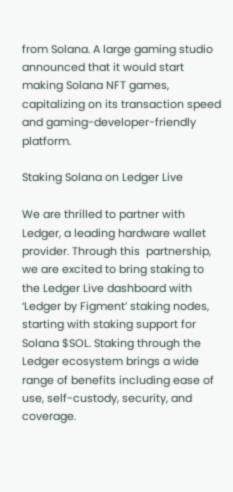from Solana. A large gaming studio announced that it would start making Solana NFT games, capitalizing on its transaction speed and gaming-developer-friendly platform.

Staking Solana on Ledger Live

We are thrilled to partner with Ledger, a leading hardware wallet provider. Through this  partnership, we are excited to bring staking to the Ledger Live dashboard with ‘Ledger by Figment’ staking nodes, starting with staking support for Solana $SOL. Staking through the Ledger ecosystem brings a wide range of benefits including ease of use, self-custody, security, and coverage.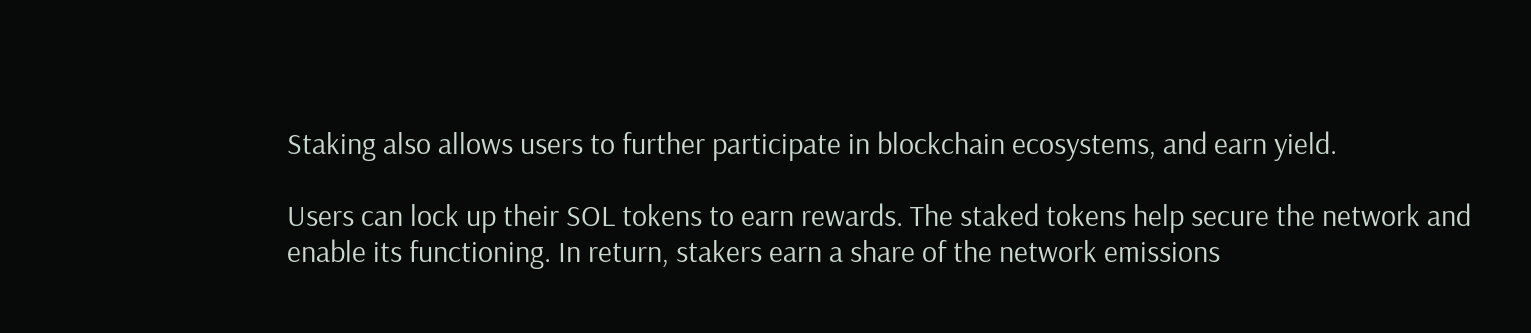Staking also allows users to further participate in blockchain ecosystems, and earn yield.

Users can lock up their SOL tokens to earn rewards. The staked tokens help secure the network and enable its functioning. In return, stakers earn a share of the network emissions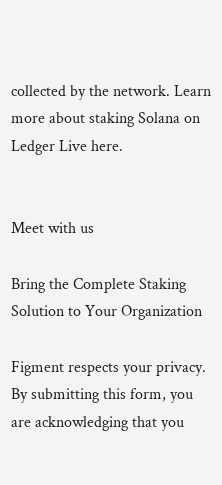collected by the network. Learn more about staking Solana on Ledger Live here.


Meet with us

Bring the Complete Staking Solution to Your Organization

Figment respects your privacy. By submitting this form, you are acknowledging that you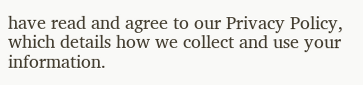have read and agree to our Privacy Policy, which details how we collect and use your information.